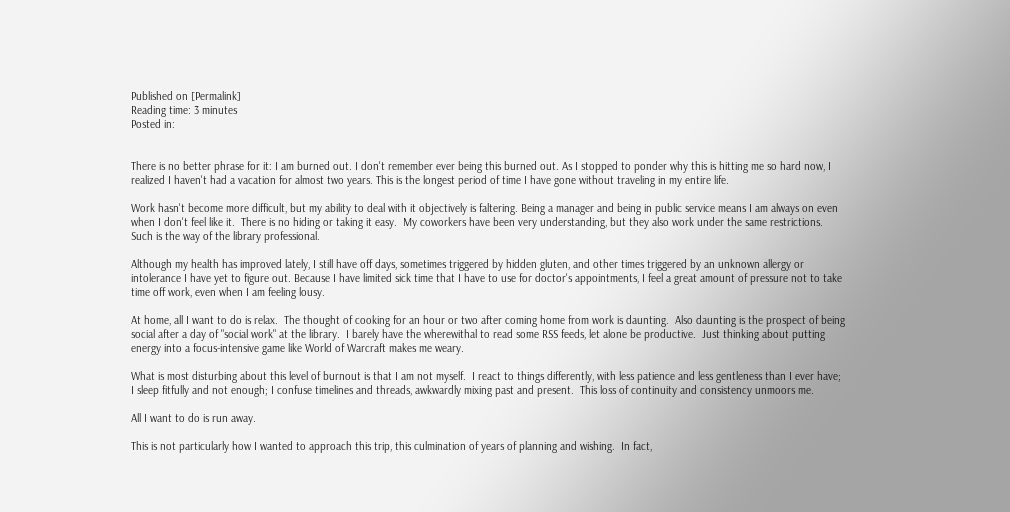Published on [Permalink]
Reading time: 3 minutes
Posted in:


There is no better phrase for it: I am burned out. I don't remember ever being this burned out. As I stopped to ponder why this is hitting me so hard now, I realized I haven't had a vacation for almost two years. This is the longest period of time I have gone without traveling in my entire life.

Work hasn't become more difficult, but my ability to deal with it objectively is faltering. Being a manager and being in public service means I am always on even when I don't feel like it.  There is no hiding or taking it easy.  My coworkers have been very understanding, but they also work under the same restrictions.  Such is the way of the library professional.

Although my health has improved lately, I still have off days, sometimes triggered by hidden gluten, and other times triggered by an unknown allergy or intolerance I have yet to figure out. Because I have limited sick time that I have to use for doctor's appointments, I feel a great amount of pressure not to take time off work, even when I am feeling lousy.

At home, all I want to do is relax.  The thought of cooking for an hour or two after coming home from work is daunting.  Also daunting is the prospect of being social after a day of "social work" at the library.  I barely have the wherewithal to read some RSS feeds, let alone be productive.  Just thinking about putting energy into a focus-intensive game like World of Warcraft makes me weary.

What is most disturbing about this level of burnout is that I am not myself.  I react to things differently, with less patience and less gentleness than I ever have; I sleep fitfully and not enough; I confuse timelines and threads, awkwardly mixing past and present.  This loss of continuity and consistency unmoors me.

All I want to do is run away.

This is not particularly how I wanted to approach this trip, this culmination of years of planning and wishing.  In fact,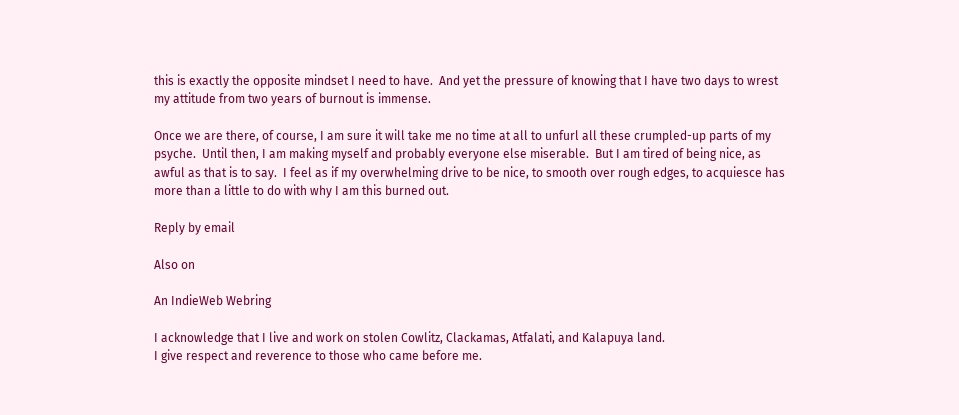this is exactly the opposite mindset I need to have.  And yet the pressure of knowing that I have two days to wrest my attitude from two years of burnout is immense.

Once we are there, of course, I am sure it will take me no time at all to unfurl all these crumpled-up parts of my psyche.  Until then, I am making myself and probably everyone else miserable.  But I am tired of being nice, as awful as that is to say.  I feel as if my overwhelming drive to be nice, to smooth over rough edges, to acquiesce has more than a little to do with why I am this burned out.

Reply by email

Also on

An IndieWeb Webring

I acknowledge that I live and work on stolen Cowlitz, Clackamas, Atfalati, and Kalapuya land.
I give respect and reverence to those who came before me.